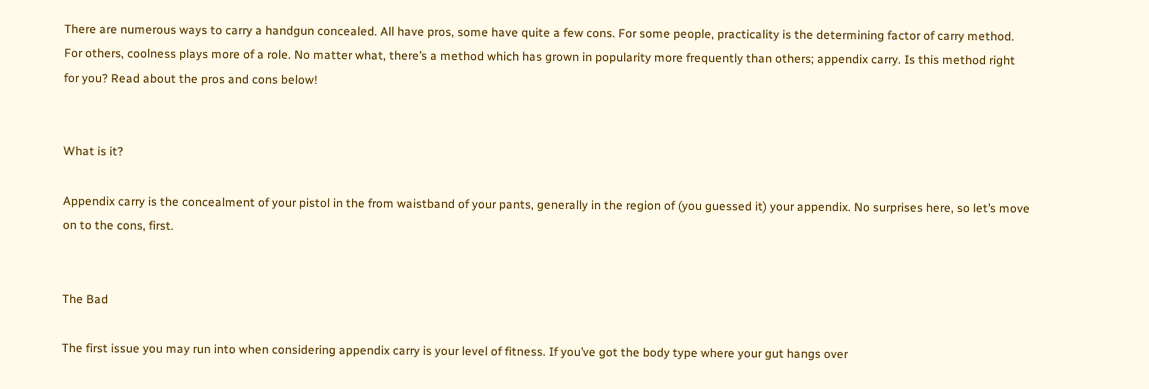There are numerous ways to carry a handgun concealed. All have pros, some have quite a few cons. For some people, practicality is the determining factor of carry method. For others, coolness plays more of a role. No matter what, there’s a method which has grown in popularity more frequently than others; appendix carry. Is this method right for you? Read about the pros and cons below!


What is it?

Appendix carry is the concealment of your pistol in the from waistband of your pants, generally in the region of (you guessed it) your appendix. No surprises here, so let’s move on to the cons, first.


The Bad

The first issue you may run into when considering appendix carry is your level of fitness. If you’ve got the body type where your gut hangs over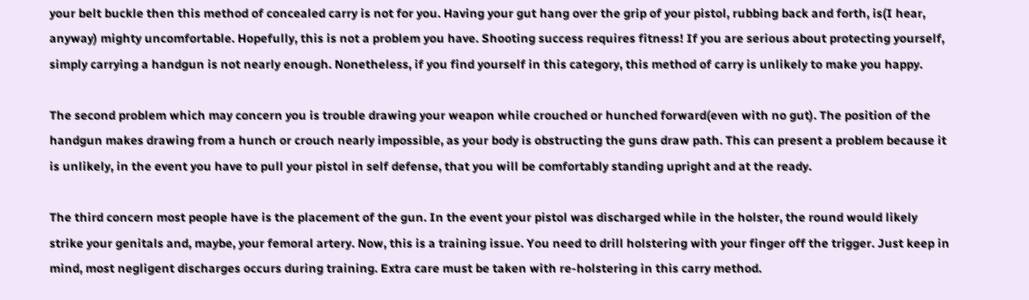your belt buckle then this method of concealed carry is not for you. Having your gut hang over the grip of your pistol, rubbing back and forth, is(I hear, anyway) mighty uncomfortable. Hopefully, this is not a problem you have. Shooting success requires fitness! If you are serious about protecting yourself, simply carrying a handgun is not nearly enough. Nonetheless, if you find yourself in this category, this method of carry is unlikely to make you happy.

The second problem which may concern you is trouble drawing your weapon while crouched or hunched forward(even with no gut). The position of the handgun makes drawing from a hunch or crouch nearly impossible, as your body is obstructing the guns draw path. This can present a problem because it is unlikely, in the event you have to pull your pistol in self defense, that you will be comfortably standing upright and at the ready.

The third concern most people have is the placement of the gun. In the event your pistol was discharged while in the holster, the round would likely strike your genitals and, maybe, your femoral artery. Now, this is a training issue. You need to drill holstering with your finger off the trigger. Just keep in mind, most negligent discharges occurs during training. Extra care must be taken with re-holstering in this carry method.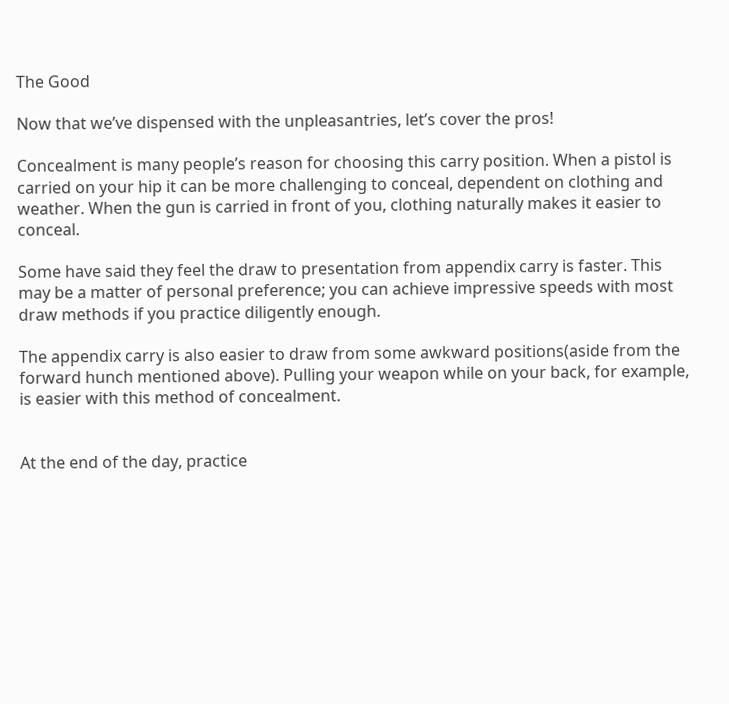The Good

Now that we’ve dispensed with the unpleasantries, let’s cover the pros!

Concealment is many people’s reason for choosing this carry position. When a pistol is carried on your hip it can be more challenging to conceal, dependent on clothing and weather. When the gun is carried in front of you, clothing naturally makes it easier to conceal.

Some have said they feel the draw to presentation from appendix carry is faster. This may be a matter of personal preference; you can achieve impressive speeds with most draw methods if you practice diligently enough.

The appendix carry is also easier to draw from some awkward positions(aside from the forward hunch mentioned above). Pulling your weapon while on your back, for example, is easier with this method of concealment.


At the end of the day, practice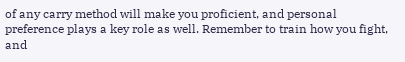of any carry method will make you proficient, and personal preference plays a key role as well. Remember to train how you fight, and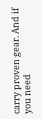carry proven gear. And if you need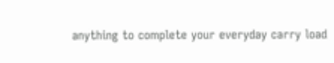anything to complete your everyday carry load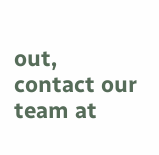out, contact our team at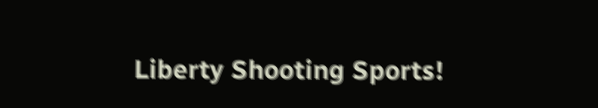Liberty Shooting Sports!